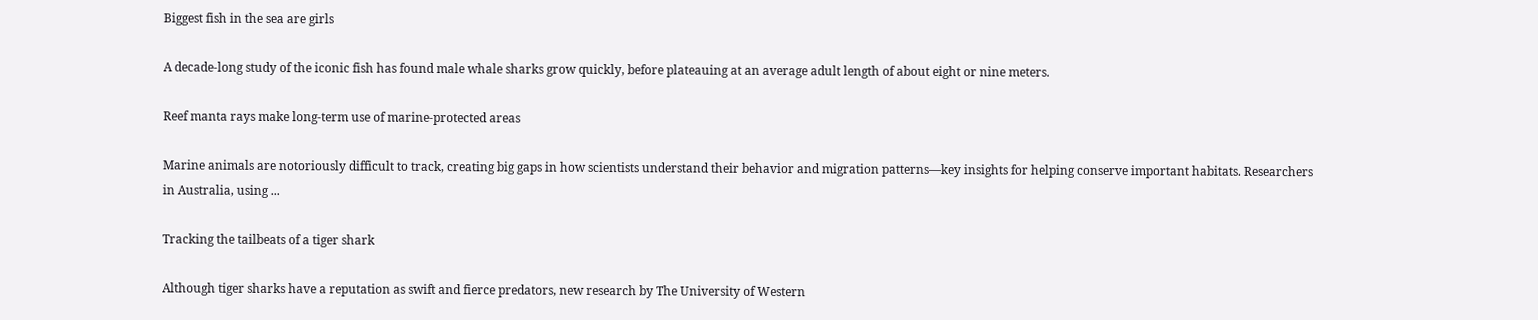Biggest fish in the sea are girls

A decade-long study of the iconic fish has found male whale sharks grow quickly, before plateauing at an average adult length of about eight or nine meters.

Reef manta rays make long-term use of marine-protected areas

Marine animals are notoriously difficult to track, creating big gaps in how scientists understand their behavior and migration patterns—key insights for helping conserve important habitats. Researchers in Australia, using ...

Tracking the tailbeats of a tiger shark

Although tiger sharks have a reputation as swift and fierce predators, new research by The University of Western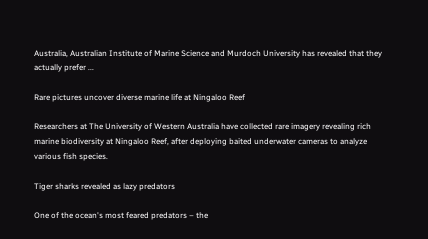Australia, Australian Institute of Marine Science and Murdoch University has revealed that they actually prefer ...

Rare pictures uncover diverse marine life at Ningaloo Reef

Researchers at The University of Western Australia have collected rare imagery revealing rich marine biodiversity at Ningaloo Reef, after deploying baited underwater cameras to analyze various fish species.

Tiger sharks revealed as lazy predators

One of the ocean's most feared predators – the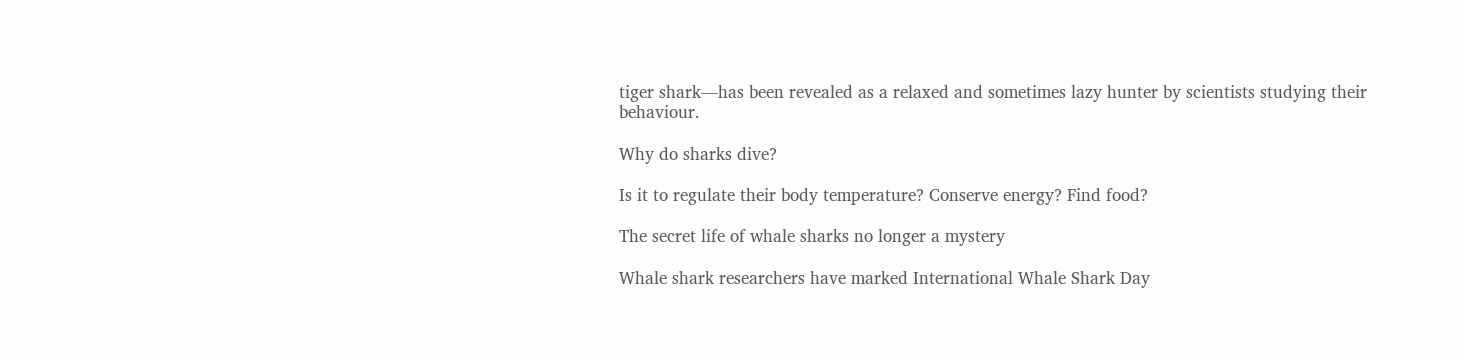tiger shark—has been revealed as a relaxed and sometimes lazy hunter by scientists studying their behaviour.

Why do sharks dive?

Is it to regulate their body temperature? Conserve energy? Find food?

The secret life of whale sharks no longer a mystery

Whale shark researchers have marked International Whale Shark Day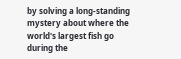by solving a long-standing mystery about where the world's largest fish go during the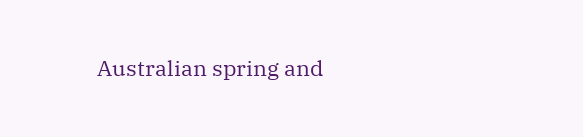Australian spring and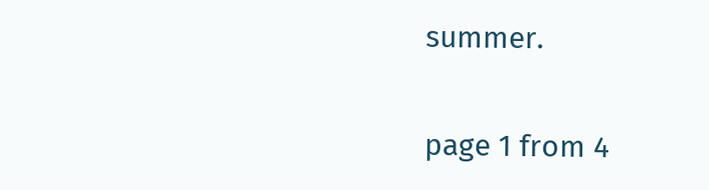summer.

page 1 from 4